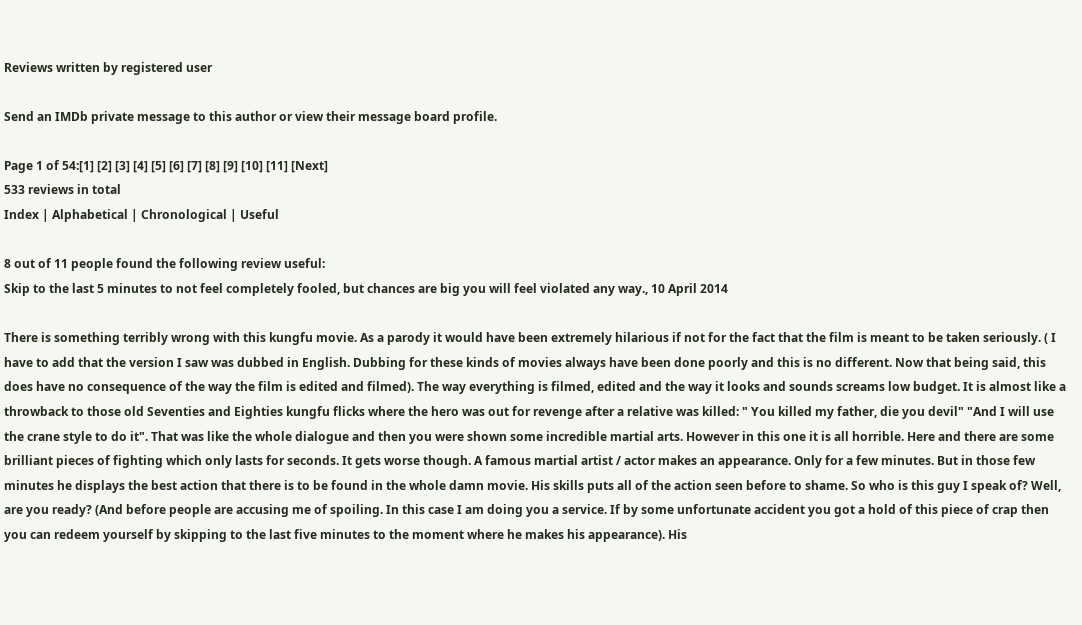Reviews written by registered user

Send an IMDb private message to this author or view their message board profile.

Page 1 of 54:[1] [2] [3] [4] [5] [6] [7] [8] [9] [10] [11] [Next]
533 reviews in total
Index | Alphabetical | Chronological | Useful

8 out of 11 people found the following review useful:
Skip to the last 5 minutes to not feel completely fooled, but chances are big you will feel violated any way., 10 April 2014

There is something terribly wrong with this kungfu movie. As a parody it would have been extremely hilarious if not for the fact that the film is meant to be taken seriously. ( I have to add that the version I saw was dubbed in English. Dubbing for these kinds of movies always have been done poorly and this is no different. Now that being said, this does have no consequence of the way the film is edited and filmed). The way everything is filmed, edited and the way it looks and sounds screams low budget. It is almost like a throwback to those old Seventies and Eighties kungfu flicks where the hero was out for revenge after a relative was killed: " You killed my father, die you devil" "And I will use the crane style to do it". That was like the whole dialogue and then you were shown some incredible martial arts. However in this one it is all horrible. Here and there are some brilliant pieces of fighting which only lasts for seconds. It gets worse though. A famous martial artist / actor makes an appearance. Only for a few minutes. But in those few minutes he displays the best action that there is to be found in the whole damn movie. His skills puts all of the action seen before to shame. So who is this guy I speak of? Well, are you ready? (And before people are accusing me of spoiling. In this case I am doing you a service. If by some unfortunate accident you got a hold of this piece of crap then you can redeem yourself by skipping to the last five minutes to the moment where he makes his appearance). His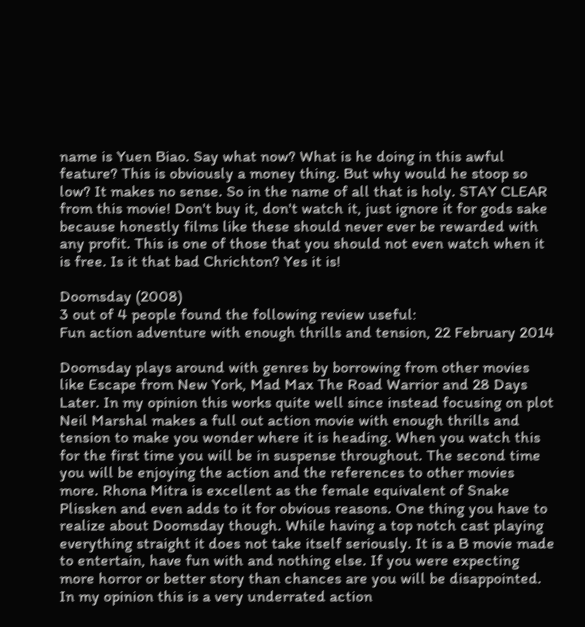name is Yuen Biao. Say what now? What is he doing in this awful feature? This is obviously a money thing. But why would he stoop so low? It makes no sense. So in the name of all that is holy. STAY CLEAR from this movie! Don't buy it, don't watch it, just ignore it for gods sake because honestly films like these should never ever be rewarded with any profit. This is one of those that you should not even watch when it is free. Is it that bad Chrichton? Yes it is!

Doomsday (2008)
3 out of 4 people found the following review useful:
Fun action adventure with enough thrills and tension, 22 February 2014

Doomsday plays around with genres by borrowing from other movies like Escape from New York, Mad Max The Road Warrior and 28 Days Later. In my opinion this works quite well since instead focusing on plot Neil Marshal makes a full out action movie with enough thrills and tension to make you wonder where it is heading. When you watch this for the first time you will be in suspense throughout. The second time you will be enjoying the action and the references to other movies more. Rhona Mitra is excellent as the female equivalent of Snake Plissken and even adds to it for obvious reasons. One thing you have to realize about Doomsday though. While having a top notch cast playing everything straight it does not take itself seriously. It is a B movie made to entertain, have fun with and nothing else. If you were expecting more horror or better story than chances are you will be disappointed. In my opinion this is a very underrated action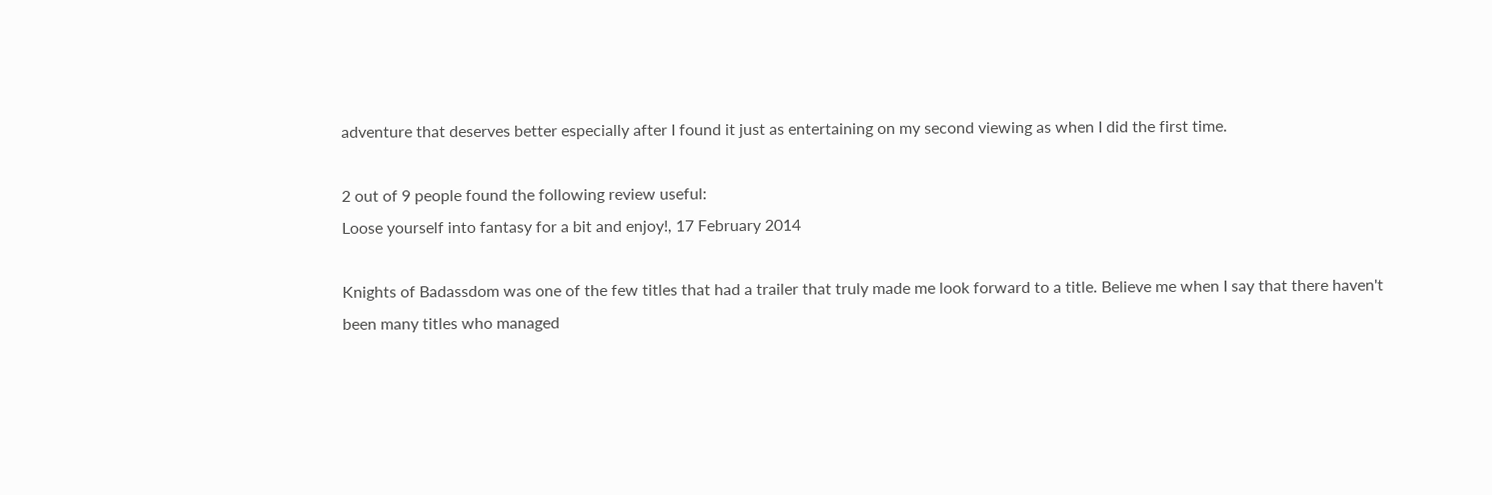adventure that deserves better especially after I found it just as entertaining on my second viewing as when I did the first time.

2 out of 9 people found the following review useful:
Loose yourself into fantasy for a bit and enjoy!, 17 February 2014

Knights of Badassdom was one of the few titles that had a trailer that truly made me look forward to a title. Believe me when I say that there haven't been many titles who managed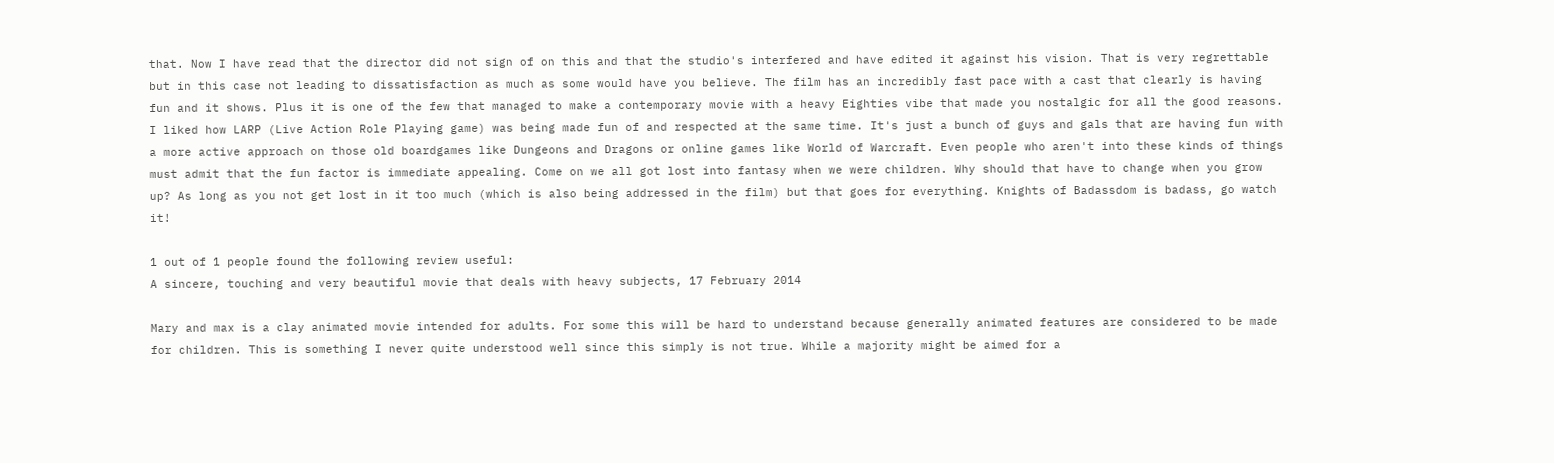that. Now I have read that the director did not sign of on this and that the studio's interfered and have edited it against his vision. That is very regrettable but in this case not leading to dissatisfaction as much as some would have you believe. The film has an incredibly fast pace with a cast that clearly is having fun and it shows. Plus it is one of the few that managed to make a contemporary movie with a heavy Eighties vibe that made you nostalgic for all the good reasons. I liked how LARP (Live Action Role Playing game) was being made fun of and respected at the same time. It's just a bunch of guys and gals that are having fun with a more active approach on those old boardgames like Dungeons and Dragons or online games like World of Warcraft. Even people who aren't into these kinds of things must admit that the fun factor is immediate appealing. Come on we all got lost into fantasy when we were children. Why should that have to change when you grow up? As long as you not get lost in it too much (which is also being addressed in the film) but that goes for everything. Knights of Badassdom is badass, go watch it!

1 out of 1 people found the following review useful:
A sincere, touching and very beautiful movie that deals with heavy subjects, 17 February 2014

Mary and max is a clay animated movie intended for adults. For some this will be hard to understand because generally animated features are considered to be made for children. This is something I never quite understood well since this simply is not true. While a majority might be aimed for a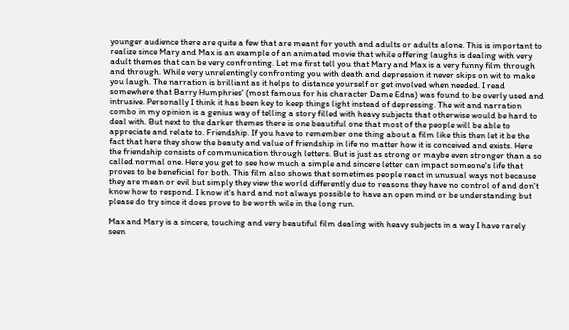younger audience there are quite a few that are meant for youth and adults or adults alone. This is important to realize since Mary and Max is an example of an animated movie that while offering laughs is dealing with very adult themes that can be very confronting. Let me first tell you that Mary and Max is a very funny film through and through. While very unrelentingly confronting you with death and depression it never skips on wit to make you laugh. The narration is brilliant as it helps to distance yourself or get involved when needed. I read somewhere that Barry Humphries' (most famous for his character Dame Edna) was found to be overly used and intrusive. Personally I think it has been key to keep things light instead of depressing. The wit and narration combo in my opinion is a genius way of telling a story filled with heavy subjects that otherwise would be hard to deal with. But next to the darker themes there is one beautiful one that most of the people will be able to appreciate and relate to. Friendship. If you have to remember one thing about a film like this then let it be the fact that here they show the beauty and value of friendship in life no matter how it is conceived and exists. Here the friendship consists of communication through letters. But is just as strong or maybe even stronger than a so called normal one. Here you get to see how much a simple and sincere letter can impact someone's life that proves to be beneficial for both. This film also shows that sometimes people react in unusual ways not because they are mean or evil but simply they view the world differently due to reasons they have no control of and don't know how to respond. I know it's hard and not always possible to have an open mind or be understanding but please do try since it does prove to be worth wile in the long run.

Max and Mary is a sincere, touching and very beautiful film dealing with heavy subjects in a way I have rarely seen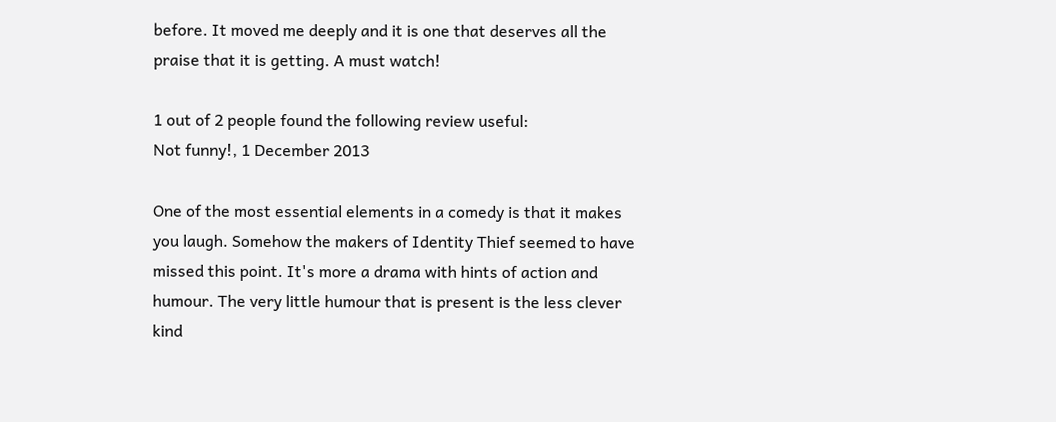before. It moved me deeply and it is one that deserves all the praise that it is getting. A must watch!

1 out of 2 people found the following review useful:
Not funny!, 1 December 2013

One of the most essential elements in a comedy is that it makes you laugh. Somehow the makers of Identity Thief seemed to have missed this point. It's more a drama with hints of action and humour. The very little humour that is present is the less clever kind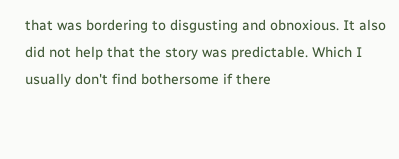that was bordering to disgusting and obnoxious. It also did not help that the story was predictable. Which I usually don't find bothersome if there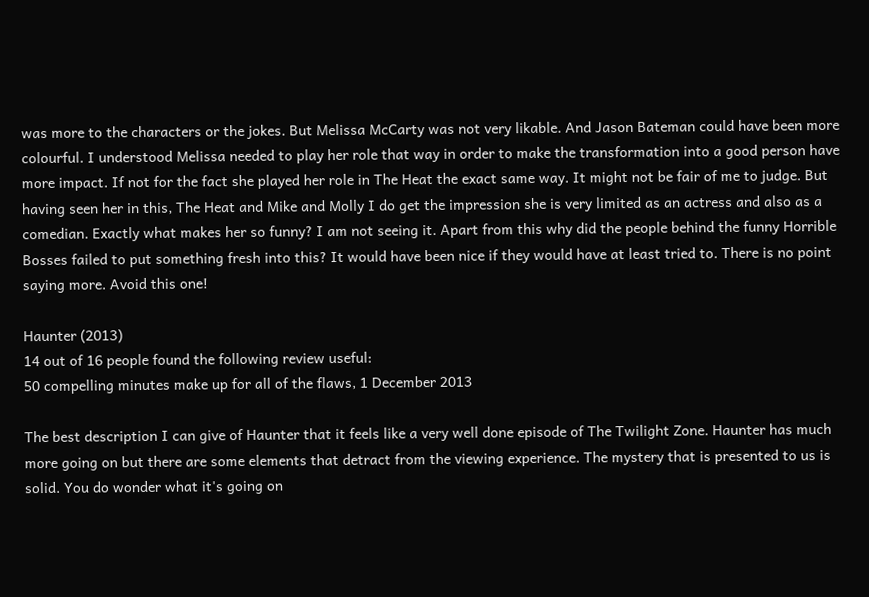was more to the characters or the jokes. But Melissa McCarty was not very likable. And Jason Bateman could have been more colourful. I understood Melissa needed to play her role that way in order to make the transformation into a good person have more impact. If not for the fact she played her role in The Heat the exact same way. It might not be fair of me to judge. But having seen her in this, The Heat and Mike and Molly I do get the impression she is very limited as an actress and also as a comedian. Exactly what makes her so funny? I am not seeing it. Apart from this why did the people behind the funny Horrible Bosses failed to put something fresh into this? It would have been nice if they would have at least tried to. There is no point saying more. Avoid this one!

Haunter (2013)
14 out of 16 people found the following review useful:
50 compelling minutes make up for all of the flaws, 1 December 2013

The best description I can give of Haunter that it feels like a very well done episode of The Twilight Zone. Haunter has much more going on but there are some elements that detract from the viewing experience. The mystery that is presented to us is solid. You do wonder what it's going on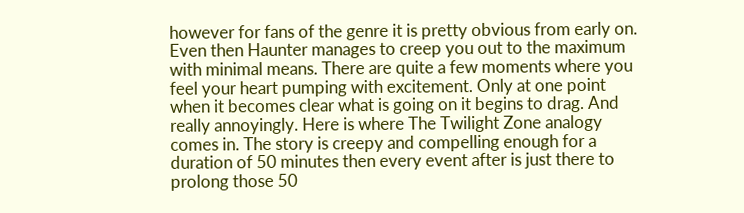however for fans of the genre it is pretty obvious from early on. Even then Haunter manages to creep you out to the maximum with minimal means. There are quite a few moments where you feel your heart pumping with excitement. Only at one point when it becomes clear what is going on it begins to drag. And really annoyingly. Here is where The Twilight Zone analogy comes in. The story is creepy and compelling enough for a duration of 50 minutes then every event after is just there to prolong those 50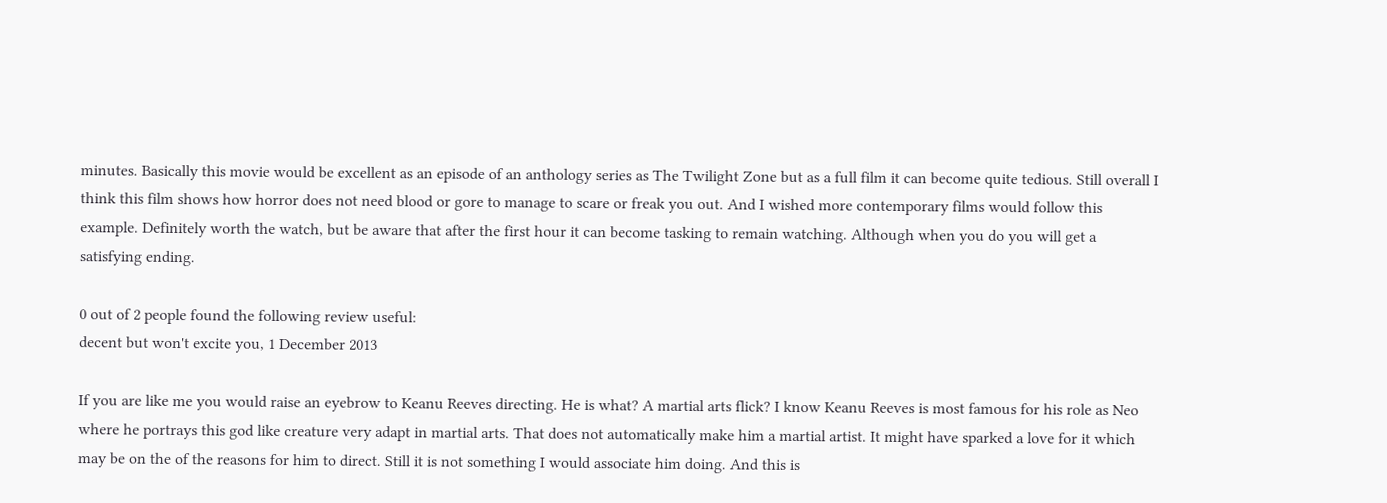minutes. Basically this movie would be excellent as an episode of an anthology series as The Twilight Zone but as a full film it can become quite tedious. Still overall I think this film shows how horror does not need blood or gore to manage to scare or freak you out. And I wished more contemporary films would follow this example. Definitely worth the watch, but be aware that after the first hour it can become tasking to remain watching. Although when you do you will get a satisfying ending.

0 out of 2 people found the following review useful:
decent but won't excite you, 1 December 2013

If you are like me you would raise an eyebrow to Keanu Reeves directing. He is what? A martial arts flick? I know Keanu Reeves is most famous for his role as Neo where he portrays this god like creature very adapt in martial arts. That does not automatically make him a martial artist. It might have sparked a love for it which may be on the of the reasons for him to direct. Still it is not something I would associate him doing. And this is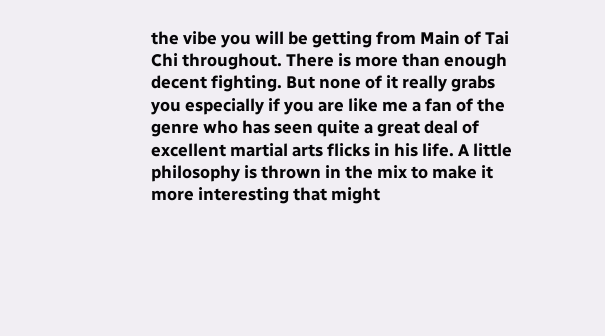the vibe you will be getting from Main of Tai Chi throughout. There is more than enough decent fighting. But none of it really grabs you especially if you are like me a fan of the genre who has seen quite a great deal of excellent martial arts flicks in his life. A little philosophy is thrown in the mix to make it more interesting that might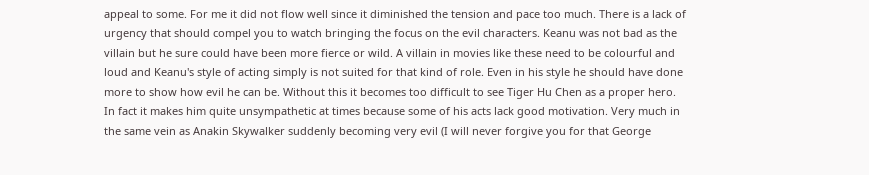appeal to some. For me it did not flow well since it diminished the tension and pace too much. There is a lack of urgency that should compel you to watch bringing the focus on the evil characters. Keanu was not bad as the villain but he sure could have been more fierce or wild. A villain in movies like these need to be colourful and loud and Keanu's style of acting simply is not suited for that kind of role. Even in his style he should have done more to show how evil he can be. Without this it becomes too difficult to see Tiger Hu Chen as a proper hero. In fact it makes him quite unsympathetic at times because some of his acts lack good motivation. Very much in the same vein as Anakin Skywalker suddenly becoming very evil (I will never forgive you for that George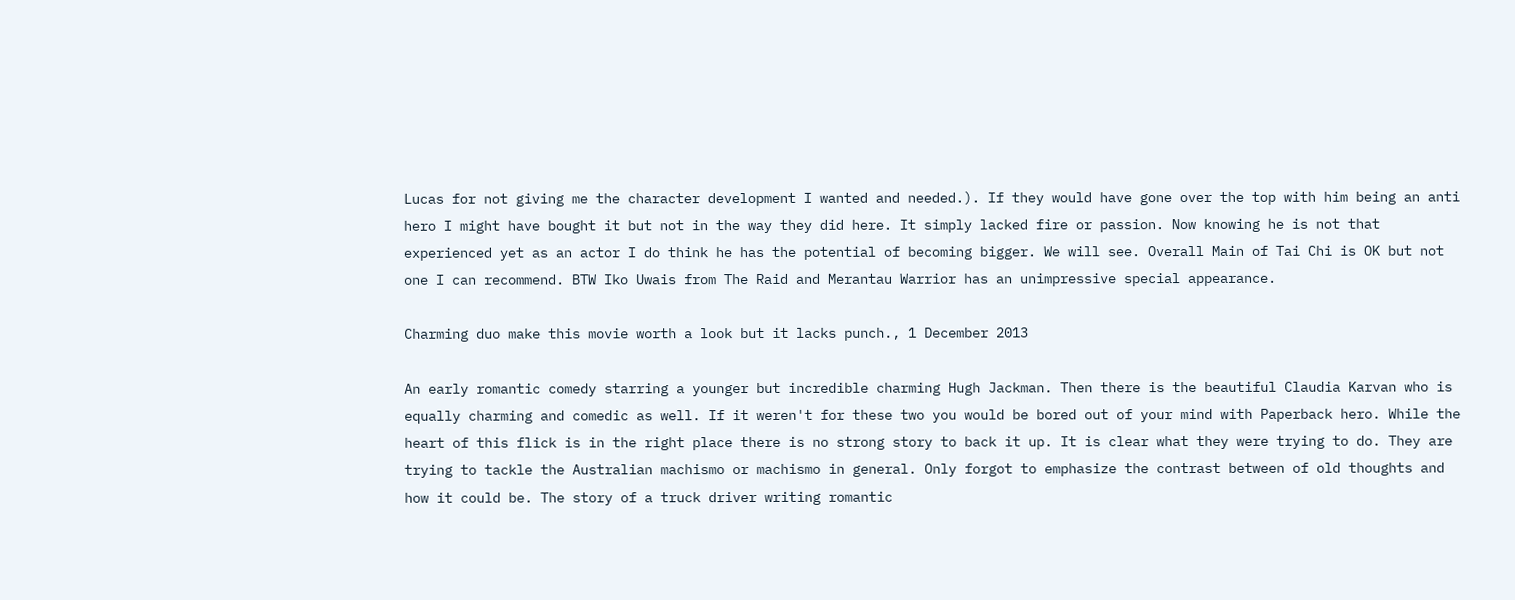Lucas for not giving me the character development I wanted and needed.). If they would have gone over the top with him being an anti hero I might have bought it but not in the way they did here. It simply lacked fire or passion. Now knowing he is not that experienced yet as an actor I do think he has the potential of becoming bigger. We will see. Overall Main of Tai Chi is OK but not one I can recommend. BTW Iko Uwais from The Raid and Merantau Warrior has an unimpressive special appearance.

Charming duo make this movie worth a look but it lacks punch., 1 December 2013

An early romantic comedy starring a younger but incredible charming Hugh Jackman. Then there is the beautiful Claudia Karvan who is equally charming and comedic as well. If it weren't for these two you would be bored out of your mind with Paperback hero. While the heart of this flick is in the right place there is no strong story to back it up. It is clear what they were trying to do. They are trying to tackle the Australian machismo or machismo in general. Only forgot to emphasize the contrast between of old thoughts and how it could be. The story of a truck driver writing romantic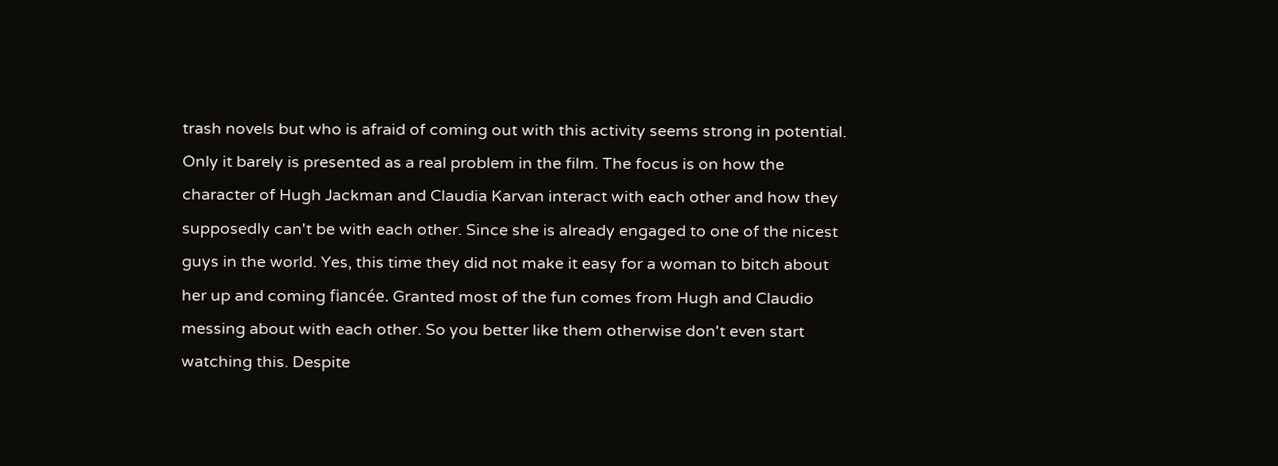trash novels but who is afraid of coming out with this activity seems strong in potential. Only it barely is presented as a real problem in the film. The focus is on how the character of Hugh Jackman and Claudia Karvan interact with each other and how they supposedly can't be with each other. Since she is already engaged to one of the nicest guys in the world. Yes, this time they did not make it easy for a woman to bitch about her up and coming fiancée. Granted most of the fun comes from Hugh and Claudio messing about with each other. So you better like them otherwise don't even start watching this. Despite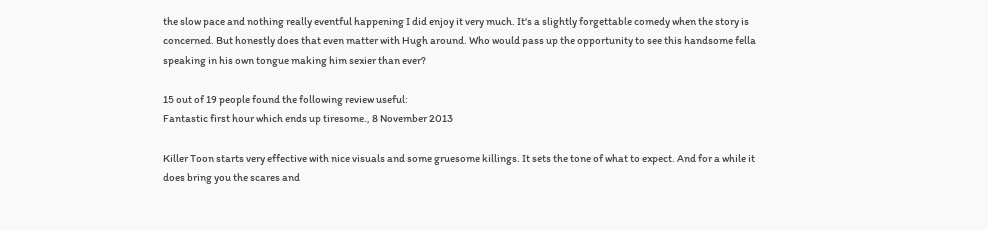the slow pace and nothing really eventful happening I did enjoy it very much. It's a slightly forgettable comedy when the story is concerned. But honestly does that even matter with Hugh around. Who would pass up the opportunity to see this handsome fella speaking in his own tongue making him sexier than ever?

15 out of 19 people found the following review useful:
Fantastic first hour which ends up tiresome., 8 November 2013

Killer Toon starts very effective with nice visuals and some gruesome killings. It sets the tone of what to expect. And for a while it does bring you the scares and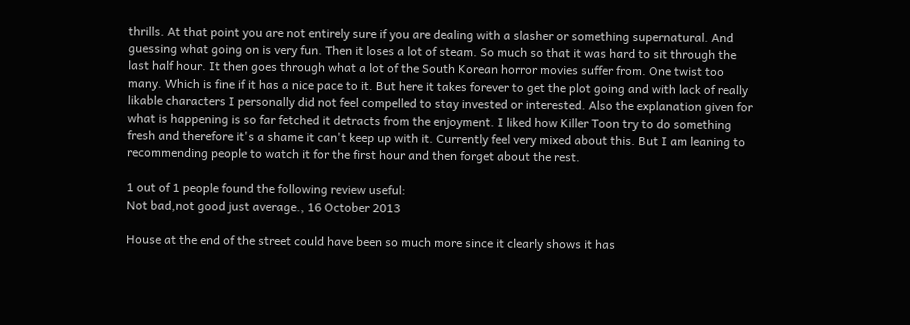thrills. At that point you are not entirely sure if you are dealing with a slasher or something supernatural. And guessing what going on is very fun. Then it loses a lot of steam. So much so that it was hard to sit through the last half hour. It then goes through what a lot of the South Korean horror movies suffer from. One twist too many. Which is fine if it has a nice pace to it. But here it takes forever to get the plot going and with lack of really likable characters I personally did not feel compelled to stay invested or interested. Also the explanation given for what is happening is so far fetched it detracts from the enjoyment. I liked how Killer Toon try to do something fresh and therefore it's a shame it can't keep up with it. Currently feel very mixed about this. But I am leaning to recommending people to watch it for the first hour and then forget about the rest.

1 out of 1 people found the following review useful:
Not bad,not good just average., 16 October 2013

House at the end of the street could have been so much more since it clearly shows it has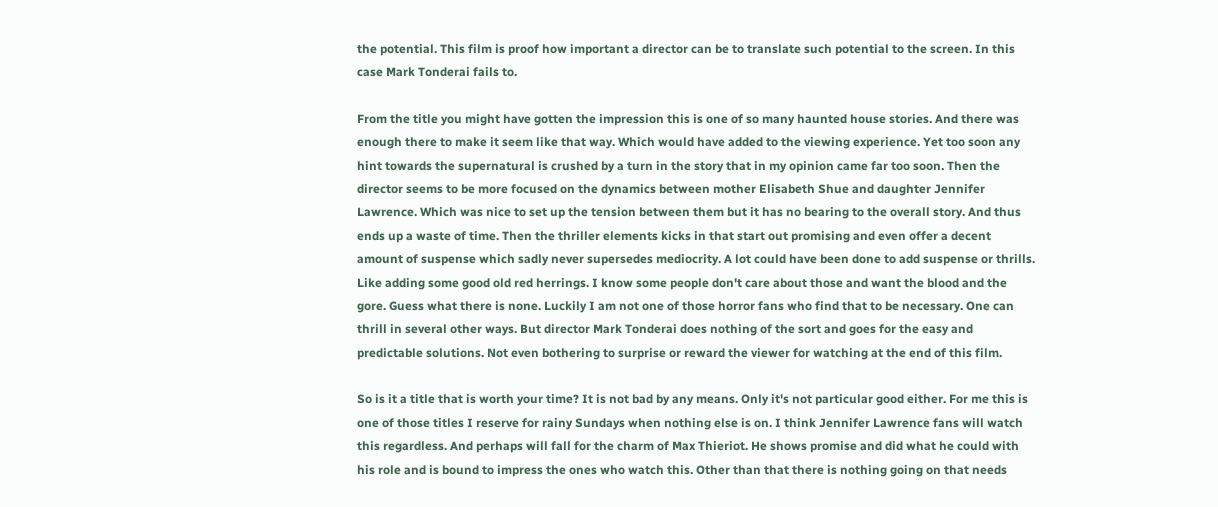the potential. This film is proof how important a director can be to translate such potential to the screen. In this case Mark Tonderai fails to.

From the title you might have gotten the impression this is one of so many haunted house stories. And there was enough there to make it seem like that way. Which would have added to the viewing experience. Yet too soon any hint towards the supernatural is crushed by a turn in the story that in my opinion came far too soon. Then the director seems to be more focused on the dynamics between mother Elisabeth Shue and daughter Jennifer Lawrence. Which was nice to set up the tension between them but it has no bearing to the overall story. And thus ends up a waste of time. Then the thriller elements kicks in that start out promising and even offer a decent amount of suspense which sadly never supersedes mediocrity. A lot could have been done to add suspense or thrills. Like adding some good old red herrings. I know some people don't care about those and want the blood and the gore. Guess what there is none. Luckily I am not one of those horror fans who find that to be necessary. One can thrill in several other ways. But director Mark Tonderai does nothing of the sort and goes for the easy and predictable solutions. Not even bothering to surprise or reward the viewer for watching at the end of this film.

So is it a title that is worth your time? It is not bad by any means. Only it's not particular good either. For me this is one of those titles I reserve for rainy Sundays when nothing else is on. I think Jennifer Lawrence fans will watch this regardless. And perhaps will fall for the charm of Max Thieriot. He shows promise and did what he could with his role and is bound to impress the ones who watch this. Other than that there is nothing going on that needs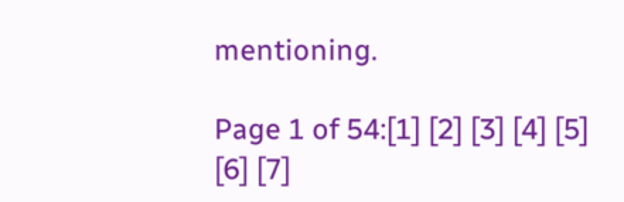mentioning.

Page 1 of 54:[1] [2] [3] [4] [5] [6] [7]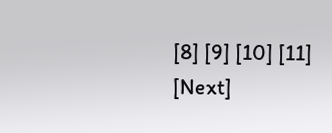[8] [9] [10] [11] [Next]